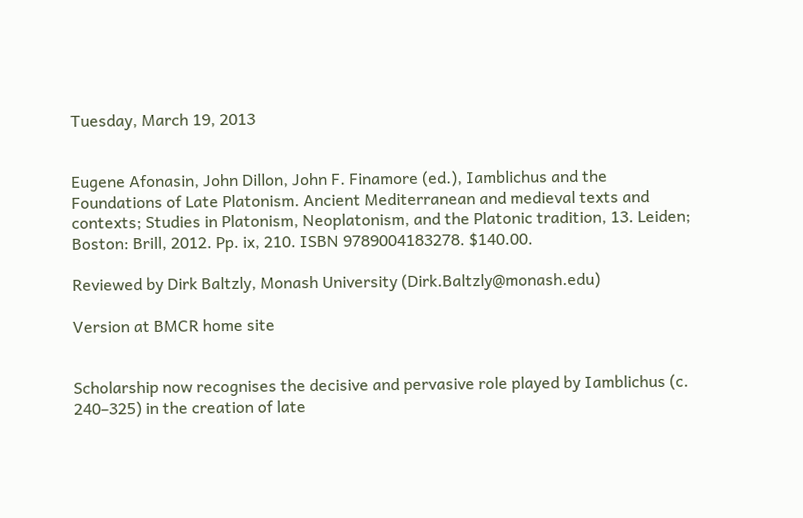Tuesday, March 19, 2013


Eugene Afonasin, John Dillon, John F. Finamore (ed.), Iamblichus and the Foundations of Late Platonism. Ancient Mediterranean and medieval texts and contexts; Studies in Platonism, Neoplatonism, and the Platonic tradition, 13. Leiden; Boston: Brill, 2012. Pp. ix, 210. ISBN 9789004183278. $140.00.

Reviewed by Dirk Baltzly, Monash University (Dirk.Baltzly@monash.edu)

Version at BMCR home site


Scholarship now recognises the decisive and pervasive role played by Iamblichus (c. 240–325) in the creation of late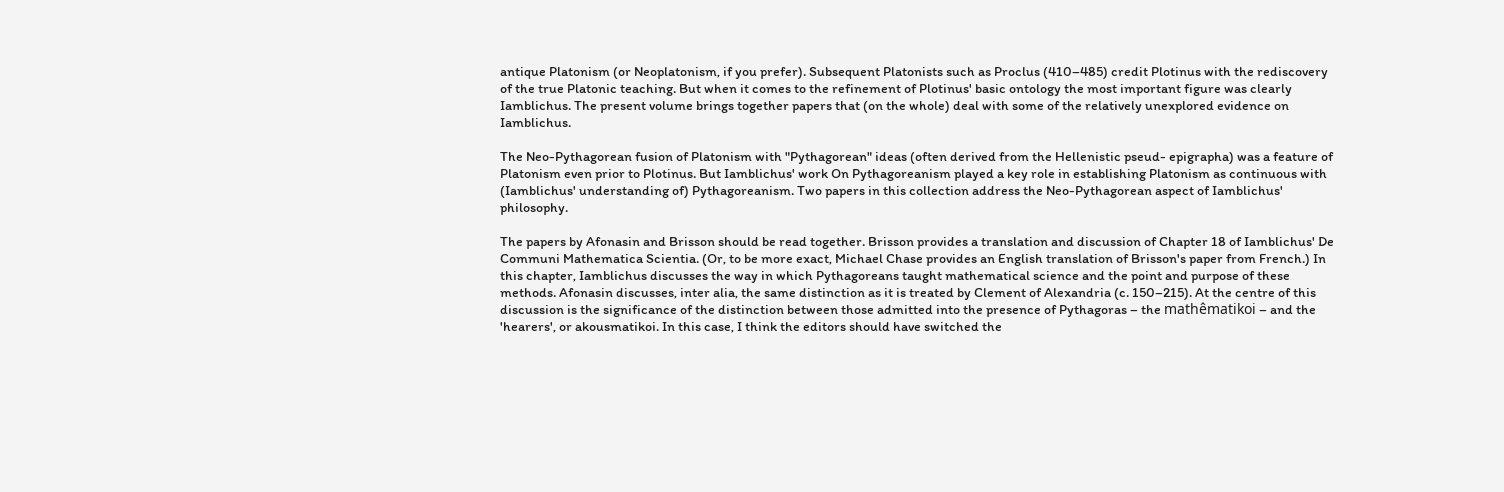antique Platonism (or Neoplatonism, if you prefer). Subsequent Platonists such as Proclus (410–485) credit Plotinus with the rediscovery of the true Platonic teaching. But when it comes to the refinement of Plotinus' basic ontology the most important figure was clearly Iamblichus. The present volume brings together papers that (on the whole) deal with some of the relatively unexplored evidence on Iamblichus.

The Neo-Pythagorean fusion of Platonism with "Pythagorean" ideas (often derived from the Hellenistic pseud- epigrapha) was a feature of Platonism even prior to Plotinus. But Iamblichus' work On Pythagoreanism played a key role in establishing Platonism as continuous with (Iamblichus' understanding of) Pythagoreanism. Two papers in this collection address the Neo-Pythagorean aspect of Iamblichus' philosophy.

The papers by Afonasin and Brisson should be read together. Brisson provides a translation and discussion of Chapter 18 of Iamblichus' De Communi Mathematica Scientia. (Or, to be more exact, Michael Chase provides an English translation of Brisson's paper from French.) In this chapter, Iamblichus discusses the way in which Pythagoreans taught mathematical science and the point and purpose of these methods. Afonasin discusses, inter alia, the same distinction as it is treated by Clement of Alexandria (c. 150–215). At the centre of this discussion is the significance of the distinction between those admitted into the presence of Pythagoras – the mathêmatikoi – and the 'hearers', or akousmatikoi. In this case, I think the editors should have switched the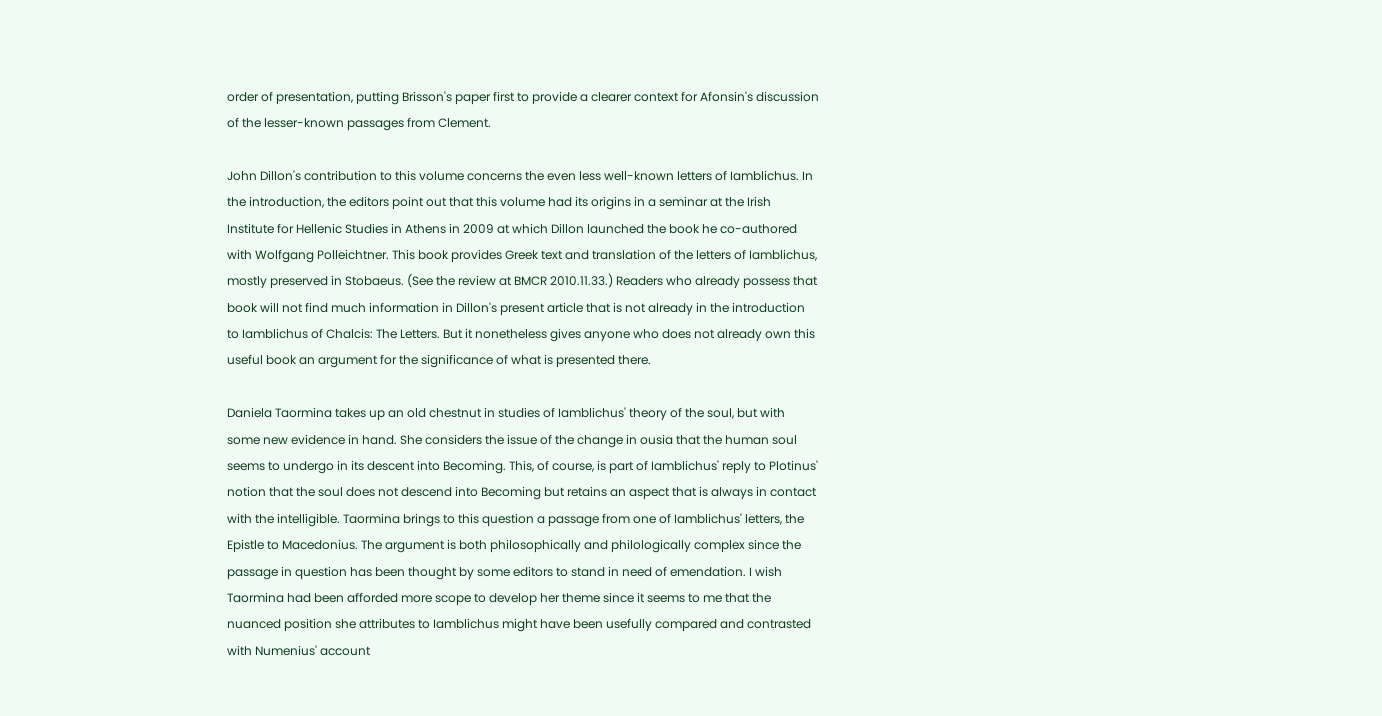order of presentation, putting Brisson's paper first to provide a clearer context for Afonsin's discussion of the lesser-known passages from Clement.

John Dillon's contribution to this volume concerns the even less well-known letters of Iamblichus. In the introduction, the editors point out that this volume had its origins in a seminar at the Irish Institute for Hellenic Studies in Athens in 2009 at which Dillon launched the book he co-authored with Wolfgang Polleichtner. This book provides Greek text and translation of the letters of Iamblichus, mostly preserved in Stobaeus. (See the review at BMCR 2010.11.33.) Readers who already possess that book will not find much information in Dillon's present article that is not already in the introduction to Iamblichus of Chalcis: The Letters. But it nonetheless gives anyone who does not already own this useful book an argument for the significance of what is presented there.

Daniela Taormina takes up an old chestnut in studies of Iamblichus' theory of the soul, but with some new evidence in hand. She considers the issue of the change in ousia that the human soul seems to undergo in its descent into Becoming. This, of course, is part of Iamblichus' reply to Plotinus' notion that the soul does not descend into Becoming but retains an aspect that is always in contact with the intelligible. Taormina brings to this question a passage from one of Iamblichus' letters, the Epistle to Macedonius. The argument is both philosophically and philologically complex since the passage in question has been thought by some editors to stand in need of emendation. I wish Taormina had been afforded more scope to develop her theme since it seems to me that the nuanced position she attributes to Iamblichus might have been usefully compared and contrasted with Numenius' account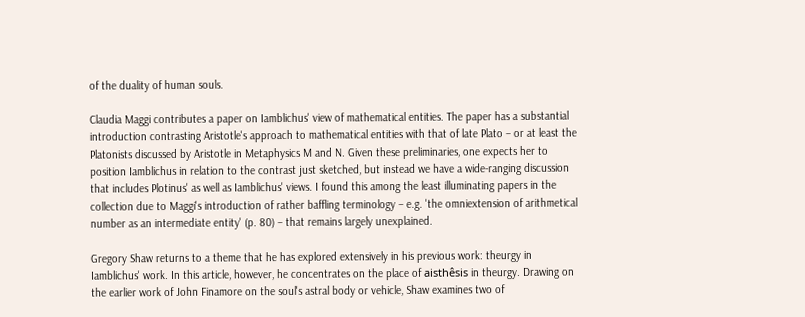of the duality of human souls.

Claudia Maggi contributes a paper on Iamblichus' view of mathematical entities. The paper has a substantial introduction contrasting Aristotle's approach to mathematical entities with that of late Plato – or at least the Platonists discussed by Aristotle in Metaphysics M and N. Given these preliminaries, one expects her to position Iamblichus in relation to the contrast just sketched, but instead we have a wide-ranging discussion that includes Plotinus' as well as Iamblichus' views. I found this among the least illuminating papers in the collection due to Maggi's introduction of rather baffling terminology – e.g. 'the omniextension of arithmetical number as an intermediate entity' (p. 80) – that remains largely unexplained.

Gregory Shaw returns to a theme that he has explored extensively in his previous work: theurgy in Iamblichus' work. In this article, however, he concentrates on the place of aisthêsis in theurgy. Drawing on the earlier work of John Finamore on the soul's astral body or vehicle, Shaw examines two of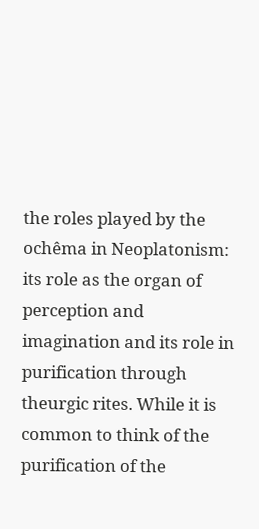the roles played by the ochêma in Neoplatonism: its role as the organ of perception and imagination and its role in purification through theurgic rites. While it is common to think of the purification of the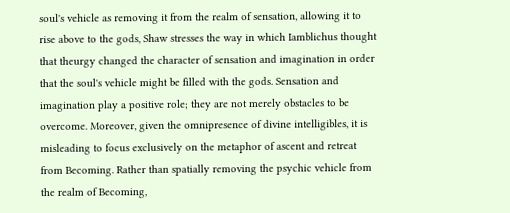soul's vehicle as removing it from the realm of sensation, allowing it to rise above to the gods, Shaw stresses the way in which Iamblichus thought that theurgy changed the character of sensation and imagination in order that the soul's vehicle might be filled with the gods. Sensation and imagination play a positive role; they are not merely obstacles to be overcome. Moreover, given the omnipresence of divine intelligibles, it is misleading to focus exclusively on the metaphor of ascent and retreat from Becoming. Rather than spatially removing the psychic vehicle from the realm of Becoming,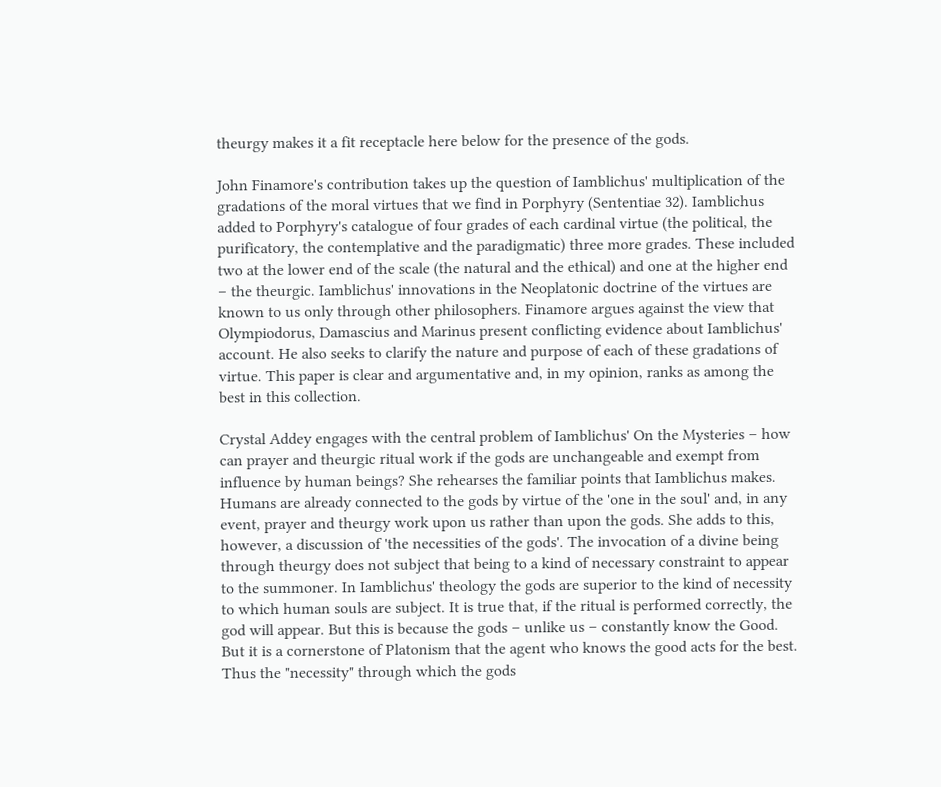theurgy makes it a fit receptacle here below for the presence of the gods.

John Finamore's contribution takes up the question of Iamblichus' multiplication of the gradations of the moral virtues that we find in Porphyry (Sententiae 32). Iamblichus added to Porphyry's catalogue of four grades of each cardinal virtue (the political, the purificatory, the contemplative and the paradigmatic) three more grades. These included two at the lower end of the scale (the natural and the ethical) and one at the higher end – the theurgic. Iamblichus' innovations in the Neoplatonic doctrine of the virtues are known to us only through other philosophers. Finamore argues against the view that Olympiodorus, Damascius and Marinus present conflicting evidence about Iamblichus' account. He also seeks to clarify the nature and purpose of each of these gradations of virtue. This paper is clear and argumentative and, in my opinion, ranks as among the best in this collection.

Crystal Addey engages with the central problem of Iamblichus' On the Mysteries – how can prayer and theurgic ritual work if the gods are unchangeable and exempt from influence by human beings? She rehearses the familiar points that Iamblichus makes. Humans are already connected to the gods by virtue of the 'one in the soul' and, in any event, prayer and theurgy work upon us rather than upon the gods. She adds to this, however, a discussion of 'the necessities of the gods'. The invocation of a divine being through theurgy does not subject that being to a kind of necessary constraint to appear to the summoner. In Iamblichus' theology the gods are superior to the kind of necessity to which human souls are subject. It is true that, if the ritual is performed correctly, the god will appear. But this is because the gods – unlike us – constantly know the Good. But it is a cornerstone of Platonism that the agent who knows the good acts for the best. Thus the "necessity" through which the gods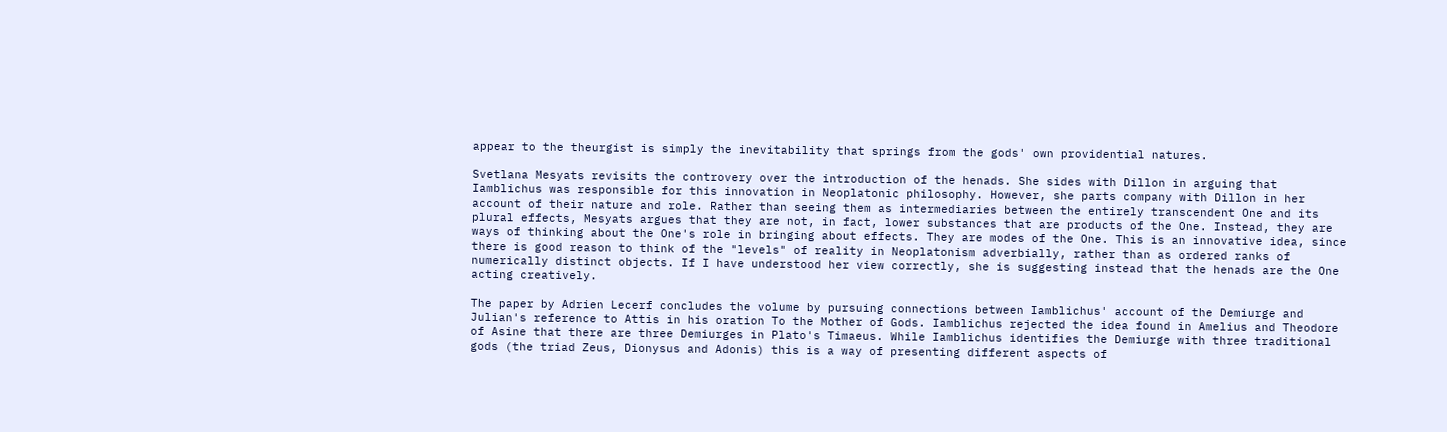appear to the theurgist is simply the inevitability that springs from the gods' own providential natures.

Svetlana Mesyats revisits the controvery over the introduction of the henads. She sides with Dillon in arguing that Iamblichus was responsible for this innovation in Neoplatonic philosophy. However, she parts company with Dillon in her account of their nature and role. Rather than seeing them as intermediaries between the entirely transcendent One and its plural effects, Mesyats argues that they are not, in fact, lower substances that are products of the One. Instead, they are ways of thinking about the One's role in bringing about effects. They are modes of the One. This is an innovative idea, since there is good reason to think of the "levels" of reality in Neoplatonism adverbially, rather than as ordered ranks of numerically distinct objects. If I have understood her view correctly, she is suggesting instead that the henads are the One acting creatively.

The paper by Adrien Lecerf concludes the volume by pursuing connections between Iamblichus' account of the Demiurge and Julian's reference to Attis in his oration To the Mother of Gods. Iamblichus rejected the idea found in Amelius and Theodore of Asine that there are three Demiurges in Plato's Timaeus. While Iamblichus identifies the Demiurge with three traditional gods (the triad Zeus, Dionysus and Adonis) this is a way of presenting different aspects of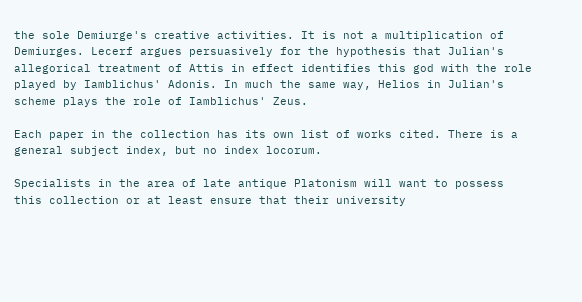the sole Demiurge's creative activities. It is not a multiplication of Demiurges. Lecerf argues persuasively for the hypothesis that Julian's allegorical treatment of Attis in effect identifies this god with the role played by Iamblichus' Adonis. In much the same way, Helios in Julian's scheme plays the role of Iamblichus' Zeus.

Each paper in the collection has its own list of works cited. There is a general subject index, but no index locorum.

Specialists in the area of late antique Platonism will want to possess this collection or at least ensure that their university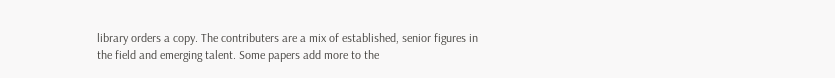library orders a copy. The contributers are a mix of established, senior figures in the field and emerging talent. Some papers add more to the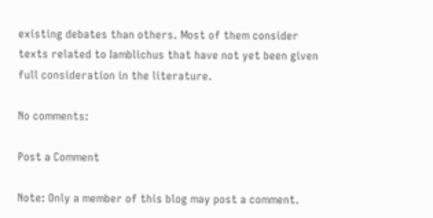existing debates than others. Most of them consider texts related to Iamblichus that have not yet been given full consideration in the literature.

No comments:

Post a Comment

Note: Only a member of this blog may post a comment.